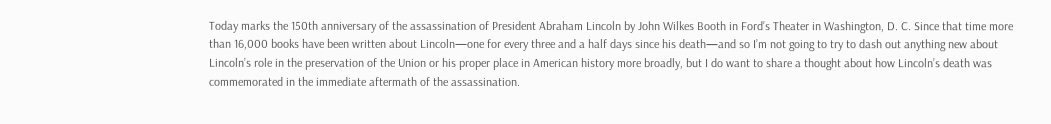Today marks the 150th anniversary of the assassination of President Abraham Lincoln by John Wilkes Booth in Ford’s Theater in Washington, D. C. Since that time more than 16,000 books have been written about Lincoln—one for every three and a half days since his death—and so I’m not going to try to dash out anything new about Lincoln’s role in the preservation of the Union or his proper place in American history more broadly, but I do want to share a thought about how Lincoln’s death was commemorated in the immediate aftermath of the assassination.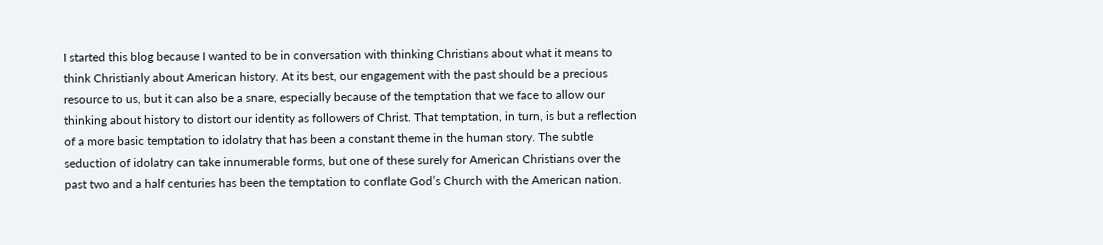I started this blog because I wanted to be in conversation with thinking Christians about what it means to think Christianly about American history. At its best, our engagement with the past should be a precious resource to us, but it can also be a snare, especially because of the temptation that we face to allow our thinking about history to distort our identity as followers of Christ. That temptation, in turn, is but a reflection of a more basic temptation to idolatry that has been a constant theme in the human story. The subtle seduction of idolatry can take innumerable forms, but one of these surely for American Christians over the past two and a half centuries has been the temptation to conflate God’s Church with the American nation.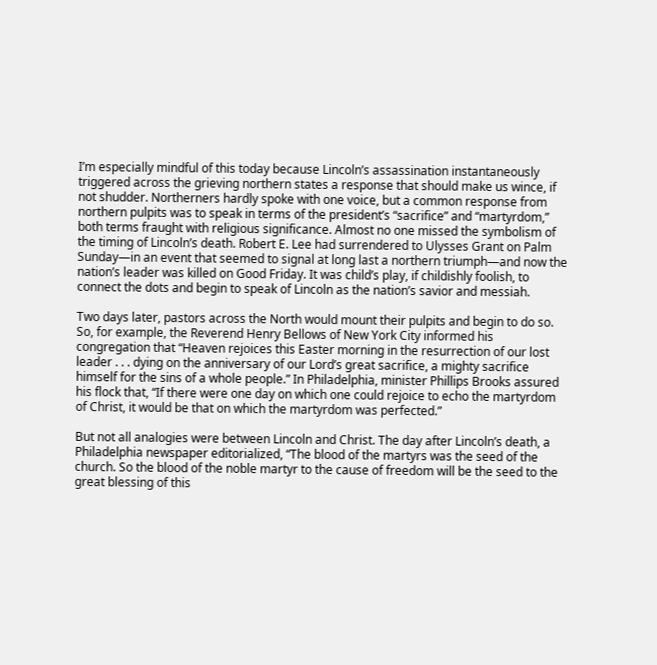I’m especially mindful of this today because Lincoln’s assassination instantaneously triggered across the grieving northern states a response that should make us wince, if not shudder. Northerners hardly spoke with one voice, but a common response from northern pulpits was to speak in terms of the president’s “sacrifice” and “martyrdom,” both terms fraught with religious significance. Almost no one missed the symbolism of the timing of Lincoln’s death. Robert E. Lee had surrendered to Ulysses Grant on Palm Sunday—in an event that seemed to signal at long last a northern triumph—and now the nation’s leader was killed on Good Friday. It was child’s play, if childishly foolish, to connect the dots and begin to speak of Lincoln as the nation’s savior and messiah.

Two days later, pastors across the North would mount their pulpits and begin to do so.  So, for example, the Reverend Henry Bellows of New York City informed his congregation that “Heaven rejoices this Easter morning in the resurrection of our lost leader . . . dying on the anniversary of our Lord’s great sacrifice, a mighty sacrifice himself for the sins of a whole people.” In Philadelphia, minister Phillips Brooks assured his flock that, “If there were one day on which one could rejoice to echo the martyrdom of Christ, it would be that on which the martyrdom was perfected.”

But not all analogies were between Lincoln and Christ. The day after Lincoln’s death, a Philadelphia newspaper editorialized, “The blood of the martyrs was the seed of the church. So the blood of the noble martyr to the cause of freedom will be the seed to the great blessing of this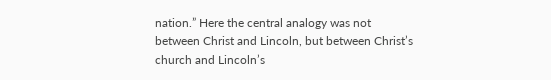nation.” Here the central analogy was not between Christ and Lincoln, but between Christ’s church and Lincoln’s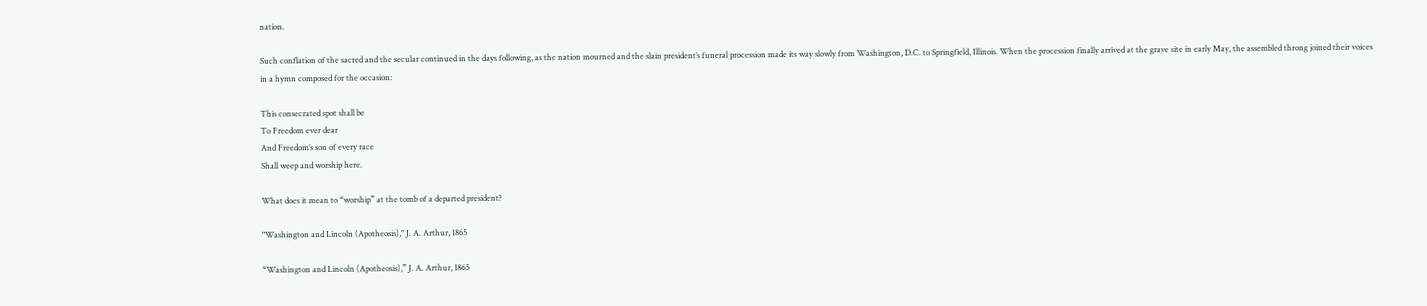nation.

Such conflation of the sacred and the secular continued in the days following, as the nation mourned and the slain president’s funeral procession made its way slowly from Washington, D.C. to Springfield, Illinois. When the procession finally arrived at the grave site in early May, the assembled throng joined their voices in a hymn composed for the occasion:

This consecrated spot shall be
To Freedom ever dear
And Freedom’s son of every race
Shall weep and worship here.

What does it mean to “worship” at the tomb of a departed president?

"Washington and Lincoln (Apotheosis)," J. A. Arthur, 1865

“Washington and Lincoln (Apotheosis),” J. A. Arthur, 1865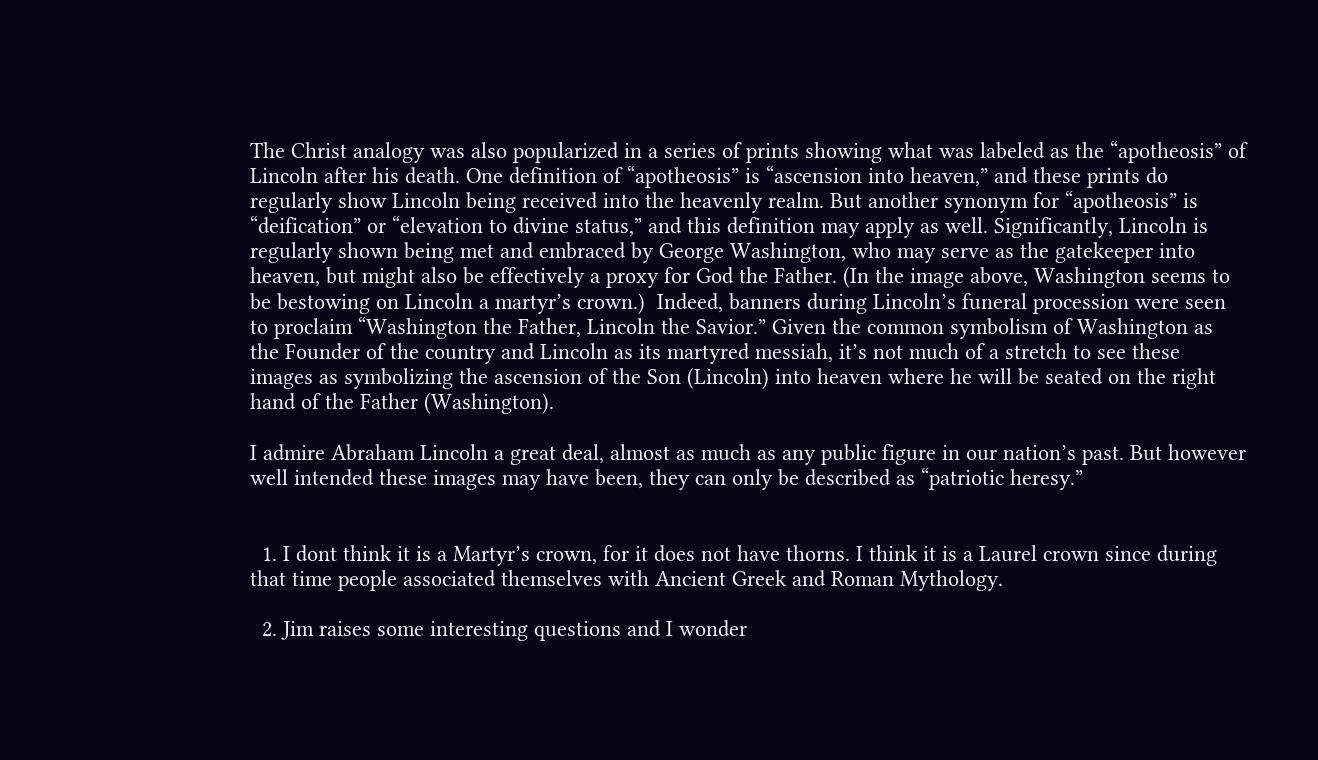The Christ analogy was also popularized in a series of prints showing what was labeled as the “apotheosis” of Lincoln after his death. One definition of “apotheosis” is “ascension into heaven,” and these prints do regularly show Lincoln being received into the heavenly realm. But another synonym for “apotheosis” is “deification” or “elevation to divine status,” and this definition may apply as well. Significantly, Lincoln is regularly shown being met and embraced by George Washington, who may serve as the gatekeeper into heaven, but might also be effectively a proxy for God the Father. (In the image above, Washington seems to be bestowing on Lincoln a martyr’s crown.)  Indeed, banners during Lincoln’s funeral procession were seen to proclaim “Washington the Father, Lincoln the Savior.” Given the common symbolism of Washington as the Founder of the country and Lincoln as its martyred messiah, it’s not much of a stretch to see these images as symbolizing the ascension of the Son (Lincoln) into heaven where he will be seated on the right hand of the Father (Washington).

I admire Abraham Lincoln a great deal, almost as much as any public figure in our nation’s past. But however well intended these images may have been, they can only be described as “patriotic heresy.”


  1. I dont think it is a Martyr’s crown, for it does not have thorns. I think it is a Laurel crown since during that time people associated themselves with Ancient Greek and Roman Mythology.

  2. Jim raises some interesting questions and I wonder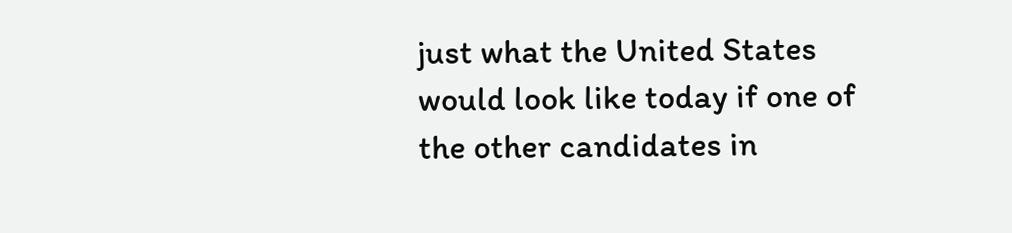just what the United States would look like today if one of the other candidates in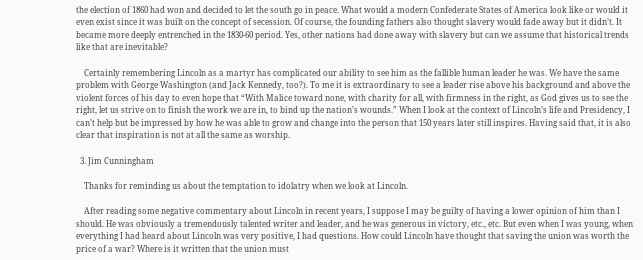the election of 1860 had won and decided to let the south go in peace. What would a modern Confederate States of America look like or would it even exist since it was built on the concept of secession. Of course, the founding fathers also thought slavery would fade away but it didn’t. It became more deeply entrenched in the 1830-60 period. Yes, other nations had done away with slavery but can we assume that historical trends like that are inevitable?

    Certainly remembering Lincoln as a martyr has complicated our ability to see him as the fallible human leader he was. We have the same problem with George Washington (and Jack Kennedy, too?). To me it is extraordinary to see a leader rise above his background and above the violent forces of his day to even hope that “With Malice toward none, with charity for all, with firmness in the right, as God gives us to see the right, let us strive on to finish the work we are in, to bind up the nation’s wounds.” When I look at the context of Lincoln’s life and Presidency, I can’t help but be impressed by how he was able to grow and change into the person that 150 years later still inspires. Having said that, it is also clear that inspiration is not at all the same as worship.

  3. Jim Cunningham

    Thanks for reminding us about the temptation to idolatry when we look at Lincoln.

    After reading some negative commentary about Lincoln in recent years, I suppose I may be guilty of having a lower opinion of him than I should. He was obviously a tremendously talented writer and leader, and he was generous in victory, etc., etc. But even when I was young, when everything I had heard about Lincoln was very positive, I had questions. How could Lincoln have thought that saving the union was worth the price of a war? Where is it written that the union must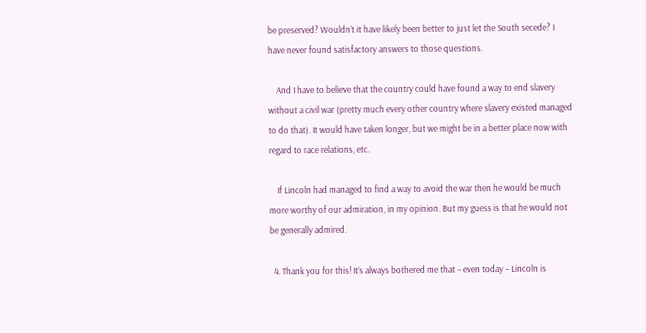be preserved? Wouldn’t it have likely been better to just let the South secede? I have never found satisfactory answers to those questions.

    And I have to believe that the country could have found a way to end slavery without a civil war (pretty much every other country where slavery existed managed to do that). It would have taken longer, but we might be in a better place now with regard to race relations, etc.

    If Lincoln had managed to find a way to avoid the war then he would be much more worthy of our admiration, in my opinion. But my guess is that he would not be generally admired.

  4. Thank you for this! It’s always bothered me that – even today – Lincoln is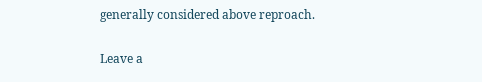generally considered above reproach.

Leave a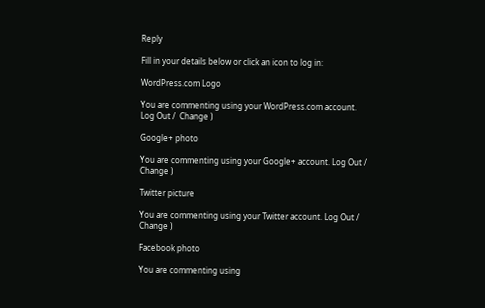Reply

Fill in your details below or click an icon to log in:

WordPress.com Logo

You are commenting using your WordPress.com account. Log Out /  Change )

Google+ photo

You are commenting using your Google+ account. Log Out /  Change )

Twitter picture

You are commenting using your Twitter account. Log Out /  Change )

Facebook photo

You are commenting using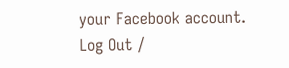your Facebook account. Log Out /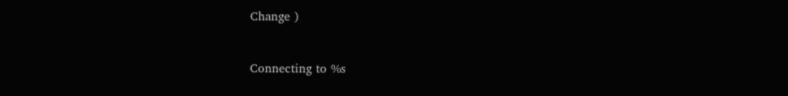Change )


Connecting to %s